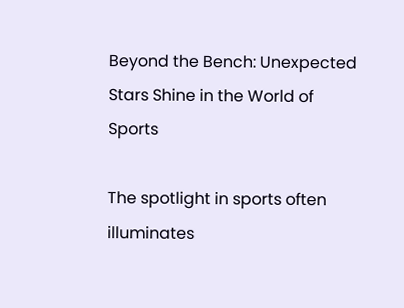Beyond the Bench: Unexpected Stars Shine in the World of Sports

The spotlight in sports often illuminates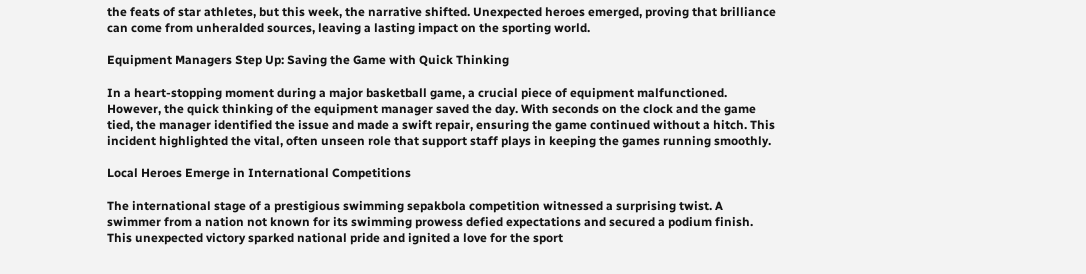the feats of star athletes, but this week, the narrative shifted. Unexpected heroes emerged, proving that brilliance can come from unheralded sources, leaving a lasting impact on the sporting world.

Equipment Managers Step Up: Saving the Game with Quick Thinking

In a heart-stopping moment during a major basketball game, a crucial piece of equipment malfunctioned. However, the quick thinking of the equipment manager saved the day. With seconds on the clock and the game tied, the manager identified the issue and made a swift repair, ensuring the game continued without a hitch. This incident highlighted the vital, often unseen role that support staff plays in keeping the games running smoothly.

Local Heroes Emerge in International Competitions

The international stage of a prestigious swimming sepakbola competition witnessed a surprising twist. A swimmer from a nation not known for its swimming prowess defied expectations and secured a podium finish. This unexpected victory sparked national pride and ignited a love for the sport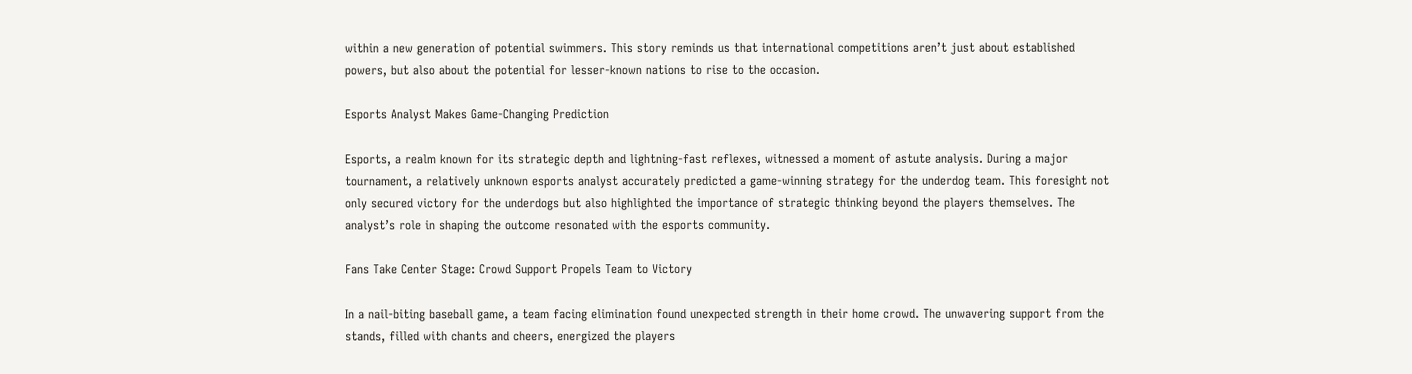within a new generation of potential swimmers. This story reminds us that international competitions aren’t just about established powers, but also about the potential for lesser-known nations to rise to the occasion.

Esports Analyst Makes Game-Changing Prediction

Esports, a realm known for its strategic depth and lightning-fast reflexes, witnessed a moment of astute analysis. During a major tournament, a relatively unknown esports analyst accurately predicted a game-winning strategy for the underdog team. This foresight not only secured victory for the underdogs but also highlighted the importance of strategic thinking beyond the players themselves. The analyst’s role in shaping the outcome resonated with the esports community.

Fans Take Center Stage: Crowd Support Propels Team to Victory

In a nail-biting baseball game, a team facing elimination found unexpected strength in their home crowd. The unwavering support from the stands, filled with chants and cheers, energized the players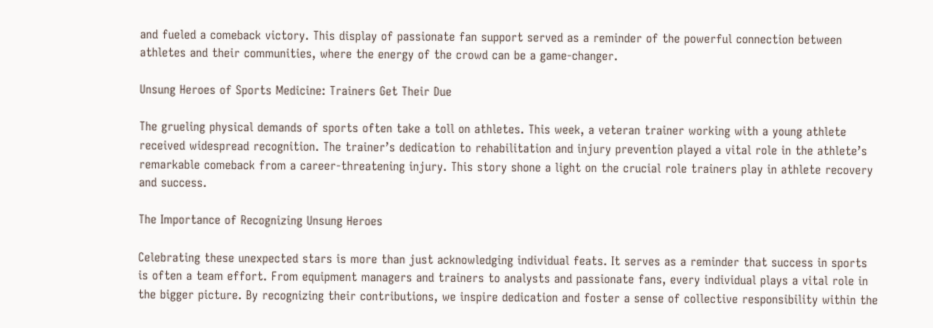and fueled a comeback victory. This display of passionate fan support served as a reminder of the powerful connection between athletes and their communities, where the energy of the crowd can be a game-changer.

Unsung Heroes of Sports Medicine: Trainers Get Their Due

The grueling physical demands of sports often take a toll on athletes. This week, a veteran trainer working with a young athlete received widespread recognition. The trainer’s dedication to rehabilitation and injury prevention played a vital role in the athlete’s remarkable comeback from a career-threatening injury. This story shone a light on the crucial role trainers play in athlete recovery and success.

The Importance of Recognizing Unsung Heroes

Celebrating these unexpected stars is more than just acknowledging individual feats. It serves as a reminder that success in sports is often a team effort. From equipment managers and trainers to analysts and passionate fans, every individual plays a vital role in the bigger picture. By recognizing their contributions, we inspire dedication and foster a sense of collective responsibility within the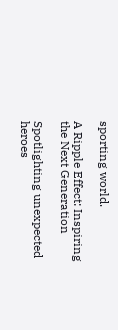sporting world.

A Ripple Effect: Inspiring the Next Generation

Spotlighting unexpected heroes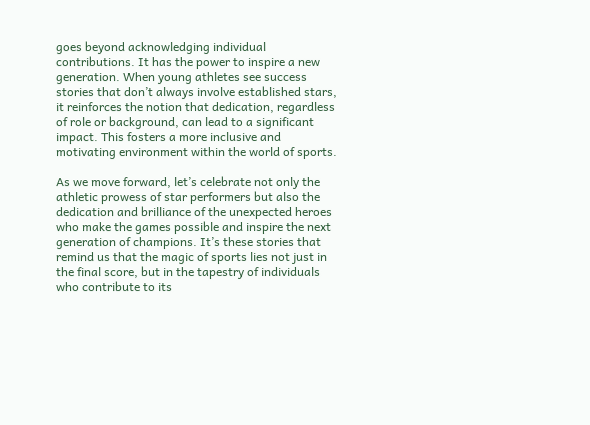goes beyond acknowledging individual contributions. It has the power to inspire a new generation. When young athletes see success stories that don’t always involve established stars, it reinforces the notion that dedication, regardless of role or background, can lead to a significant impact. This fosters a more inclusive and motivating environment within the world of sports.

As we move forward, let’s celebrate not only the athletic prowess of star performers but also the dedication and brilliance of the unexpected heroes who make the games possible and inspire the next generation of champions. It’s these stories that remind us that the magic of sports lies not just in the final score, but in the tapestry of individuals who contribute to its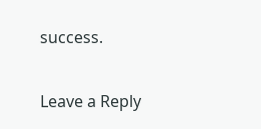success.

Leave a Reply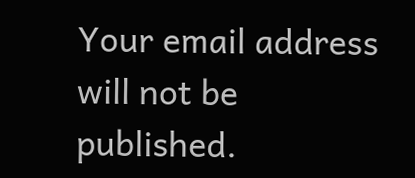Your email address will not be published.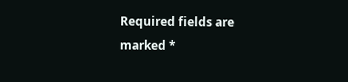Required fields are marked *